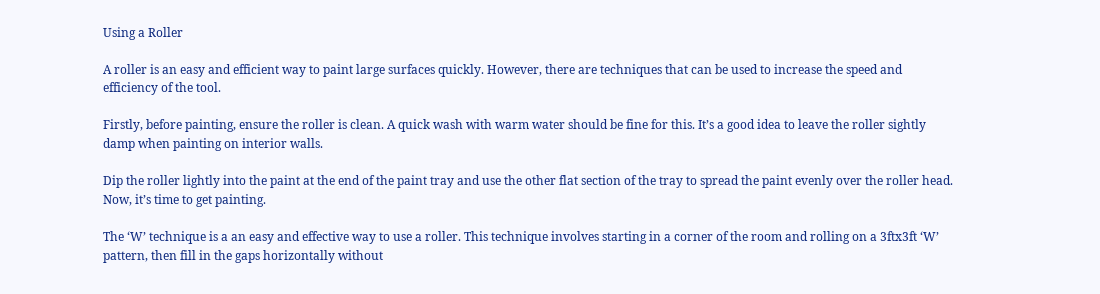Using a Roller

A roller is an easy and efficient way to paint large surfaces quickly. However, there are techniques that can be used to increase the speed and efficiency of the tool.

Firstly, before painting, ensure the roller is clean. A quick wash with warm water should be fine for this. It’s a good idea to leave the roller sightly damp when painting on interior walls.

Dip the roller lightly into the paint at the end of the paint tray and use the other flat section of the tray to spread the paint evenly over the roller head. Now, it’s time to get painting.

The ‘W’ technique is a an easy and effective way to use a roller. This technique involves starting in a corner of the room and rolling on a 3ftx3ft ‘W’ pattern, then fill in the gaps horizontally without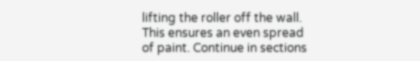lifting the roller off the wall. This ensures an even spread of paint. Continue in sections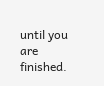until you are finished.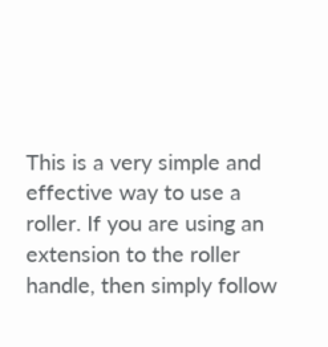This is a very simple and effective way to use a roller. If you are using an extension to the roller handle, then simply follow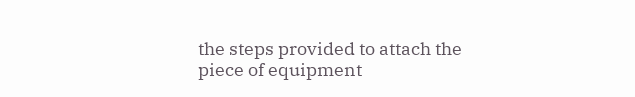the steps provided to attach the piece of equipment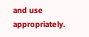and use appropriately.